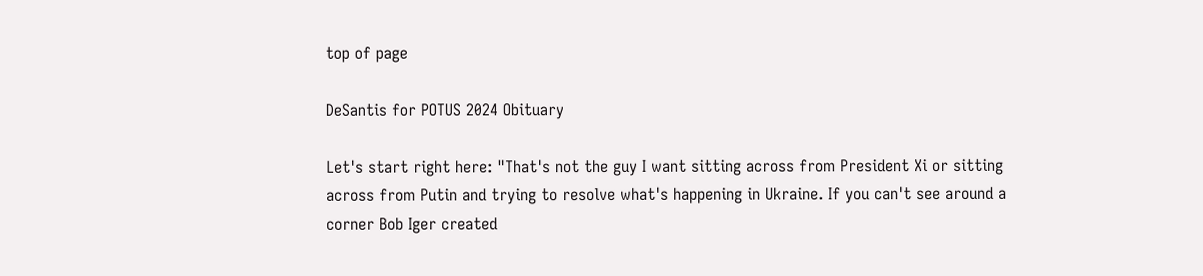top of page

DeSantis for POTUS 2024 Obituary

Let's start right here: "That's not the guy I want sitting across from President Xi or sitting across from Putin and trying to resolve what's happening in Ukraine. If you can't see around a corner Bob Iger created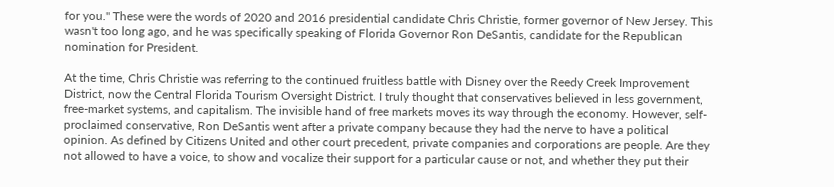for you." These were the words of 2020 and 2016 presidential candidate Chris Christie, former governor of New Jersey. This wasn't too long ago, and he was specifically speaking of Florida Governor Ron DeSantis, candidate for the Republican nomination for President.

At the time, Chris Christie was referring to the continued fruitless battle with Disney over the Reedy Creek Improvement District, now the Central Florida Tourism Oversight District. I truly thought that conservatives believed in less government, free-market systems, and capitalism. The invisible hand of free markets moves its way through the economy. However, self-proclaimed conservative, Ron DeSantis went after a private company because they had the nerve to have a political opinion. As defined by Citizens United and other court precedent, private companies and corporations are people. Are they not allowed to have a voice, to show and vocalize their support for a particular cause or not, and whether they put their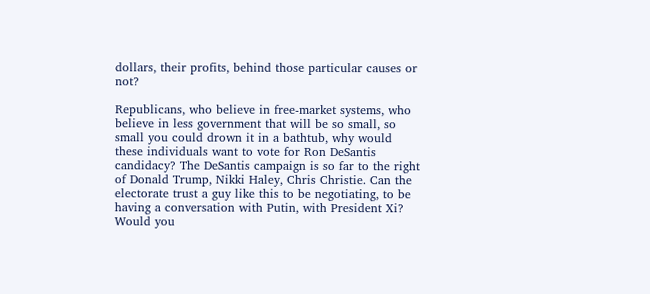dollars, their profits, behind those particular causes or not?

Republicans, who believe in free-market systems, who believe in less government that will be so small, so small you could drown it in a bathtub, why would these individuals want to vote for Ron DeSantis candidacy? The DeSantis campaign is so far to the right of Donald Trump, Nikki Haley, Chris Christie. Can the electorate trust a guy like this to be negotiating, to be having a conversation with Putin, with President Xi? Would you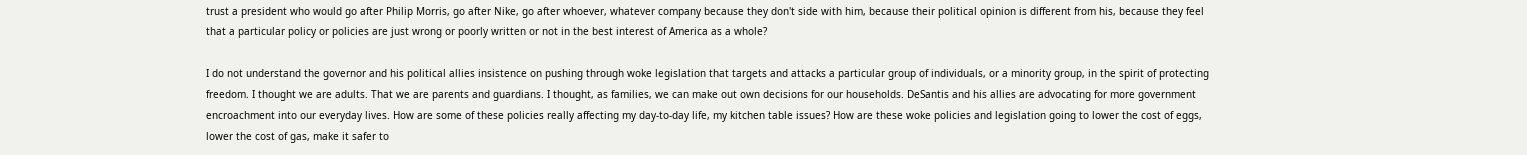trust a president who would go after Philip Morris, go after Nike, go after whoever, whatever company because they don't side with him, because their political opinion is different from his, because they feel that a particular policy or policies are just wrong or poorly written or not in the best interest of America as a whole?

I do not understand the governor and his political allies insistence on pushing through woke legislation that targets and attacks a particular group of individuals, or a minority group, in the spirit of protecting freedom. I thought we are adults. That we are parents and guardians. I thought, as families, we can make out own decisions for our households. DeSantis and his allies are advocating for more government encroachment into our everyday lives. How are some of these policies really affecting my day-to-day life, my kitchen table issues? How are these woke policies and legislation going to lower the cost of eggs, lower the cost of gas, make it safer to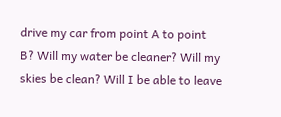drive my car from point A to point B? Will my water be cleaner? Will my skies be clean? Will I be able to leave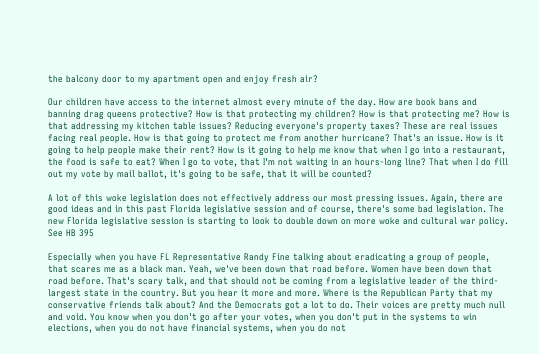the balcony door to my apartment open and enjoy fresh air?

Our children have access to the internet almost every minute of the day. How are book bans and banning drag queens protective? How is that protecting my children? How is that protecting me? How is that addressing my kitchen table issues? Reducing everyone's property taxes? These are real issues facing real people. How is that going to protect me from another hurricane? That's an issue. How is it going to help people make their rent? How is it going to help me know that when I go into a restaurant, the food is safe to eat? When I go to vote, that I'm not waiting in an hours-long line? That when I do fill out my vote by mail ballot, it's going to be safe, that it will be counted?

A lot of this woke legislation does not effectively address our most pressing issues. Again, there are good ideas and in this past Florida legislative session and of course, there's some bad legislation. The new Florida legislative session is starting to look to double down on more woke and cultural war policy. See HB 395

Especially when you have FL Representative Randy Fine talking about eradicating a group of people, that scares me as a black man. Yeah, we've been down that road before. Women have been down that road before. That's scary talk, and that should not be coming from a legislative leader of the third-largest state in the country. But you hear it more and more. Where is the Republican Party that my conservative friends talk about? And the Democrats got a lot to do. Their voices are pretty much null and void. You know when you don't go after your votes, when you don't put in the systems to win elections, when you do not have financial systems, when you do not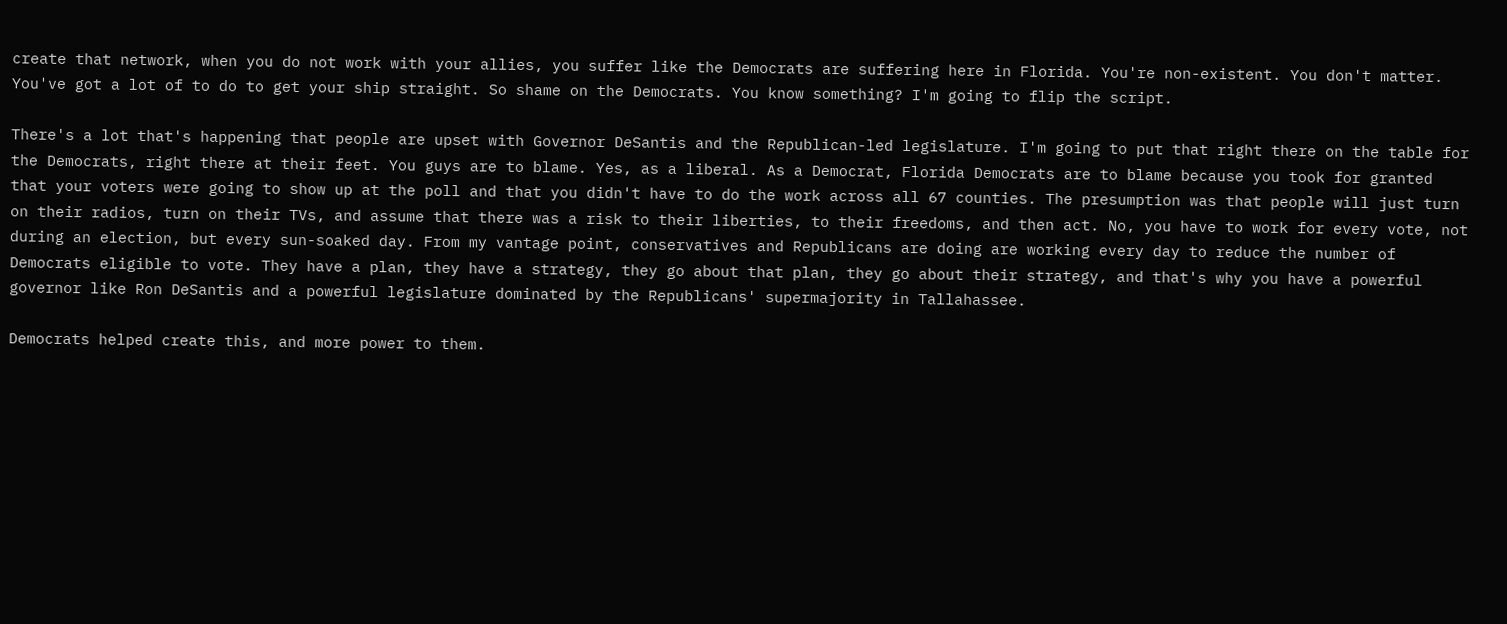create that network, when you do not work with your allies, you suffer like the Democrats are suffering here in Florida. You're non-existent. You don't matter. You've got a lot of to do to get your ship straight. So shame on the Democrats. You know something? I'm going to flip the script.

There's a lot that's happening that people are upset with Governor DeSantis and the Republican-led legislature. I'm going to put that right there on the table for the Democrats, right there at their feet. You guys are to blame. Yes, as a liberal. As a Democrat, Florida Democrats are to blame because you took for granted that your voters were going to show up at the poll and that you didn't have to do the work across all 67 counties. The presumption was that people will just turn on their radios, turn on their TVs, and assume that there was a risk to their liberties, to their freedoms, and then act. No, you have to work for every vote, not during an election, but every sun-soaked day. From my vantage point, conservatives and Republicans are doing are working every day to reduce the number of Democrats eligible to vote. They have a plan, they have a strategy, they go about that plan, they go about their strategy, and that's why you have a powerful governor like Ron DeSantis and a powerful legislature dominated by the Republicans' supermajority in Tallahassee.

Democrats helped create this, and more power to them.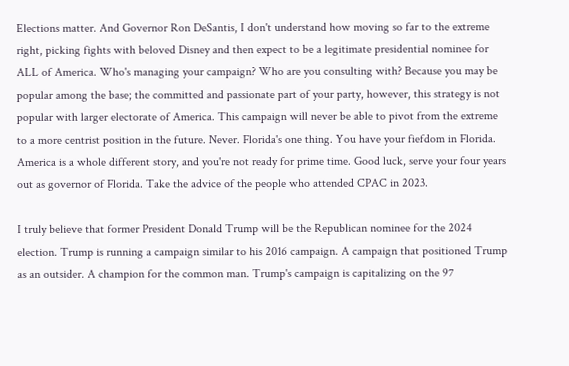Elections matter. And Governor Ron DeSantis, I don't understand how moving so far to the extreme right, picking fights with beloved Disney and then expect to be a legitimate presidential nominee for ALL of America. Who's managing your campaign? Who are you consulting with? Because you may be popular among the base; the committed and passionate part of your party, however, this strategy is not popular with larger electorate of America. This campaign will never be able to pivot from the extreme to a more centrist position in the future. Never. Florida's one thing. You have your fiefdom in Florida. America is a whole different story, and you're not ready for prime time. Good luck, serve your four years out as governor of Florida. Take the advice of the people who attended CPAC in 2023.

I truly believe that former President Donald Trump will be the Republican nominee for the 2024 election. Trump is running a campaign similar to his 2016 campaign. A campaign that positioned Trump as an outsider. A champion for the common man. Trump's campaign is capitalizing on the 97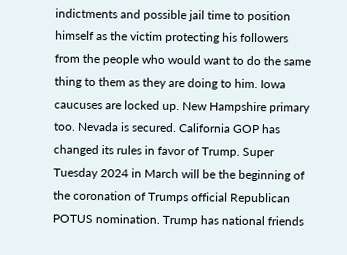indictments and possible jail time to position himself as the victim protecting his followers from the people who would want to do the same thing to them as they are doing to him. Iowa caucuses are locked up. New Hampshire primary too. Nevada is secured. California GOP has changed its rules in favor of Trump. Super Tuesday 2024 in March will be the beginning of the coronation of Trumps official Republican POTUS nomination. Trump has national friends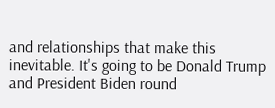and relationships that make this inevitable. It's going to be Donald Trump and President Biden round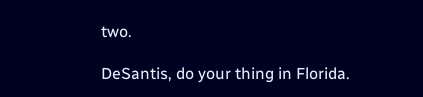two.

DeSantis, do your thing in Florida.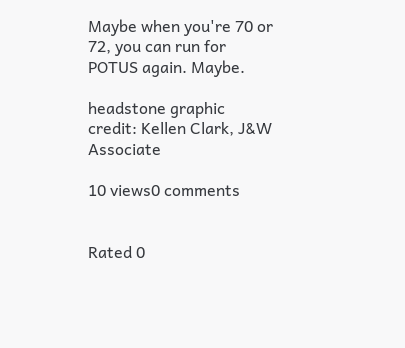Maybe when you're 70 or 72, you can run for POTUS again. Maybe.

headstone graphic credit: Kellen Clark, J&W Associate

10 views0 comments


Rated 0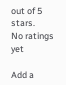out of 5 stars.
No ratings yet

Add a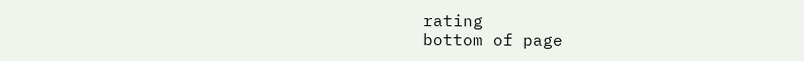rating
bottom of page